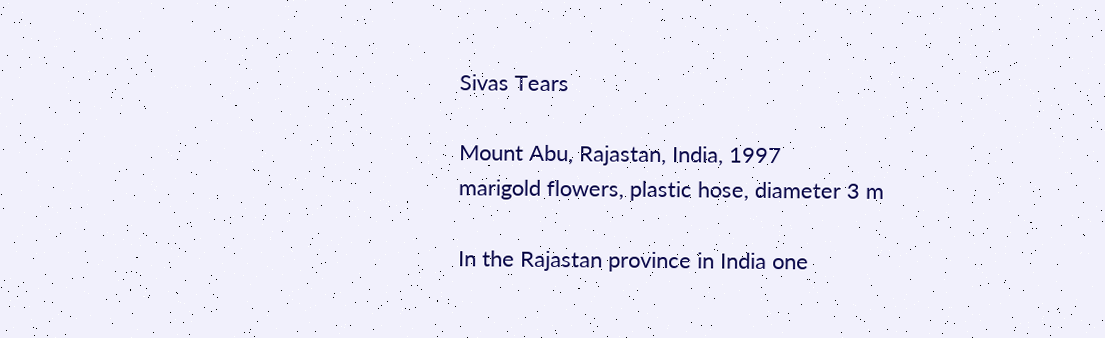Sivas Tears

Mount Abu, Rajastan, India, 1997
marigold flowers, plastic hose, diameter 3 m

In the Rajastan province in India one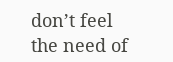don’t feel the need of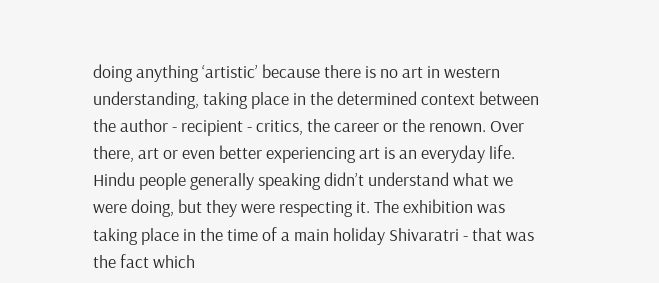doing anything ‘artistic’ because there is no art in western understanding, taking place in the determined context between the author - recipient - critics, the career or the renown. Over there, art or even better experiencing art is an everyday life. Hindu people generally speaking didn’t understand what we were doing, but they were respecting it. The exhibition was taking place in the time of a main holiday Shivaratri - that was the fact which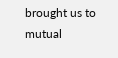brought us to mutual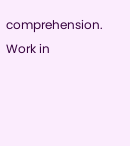comprehension. Work in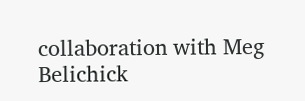collaboration with Meg Belichick